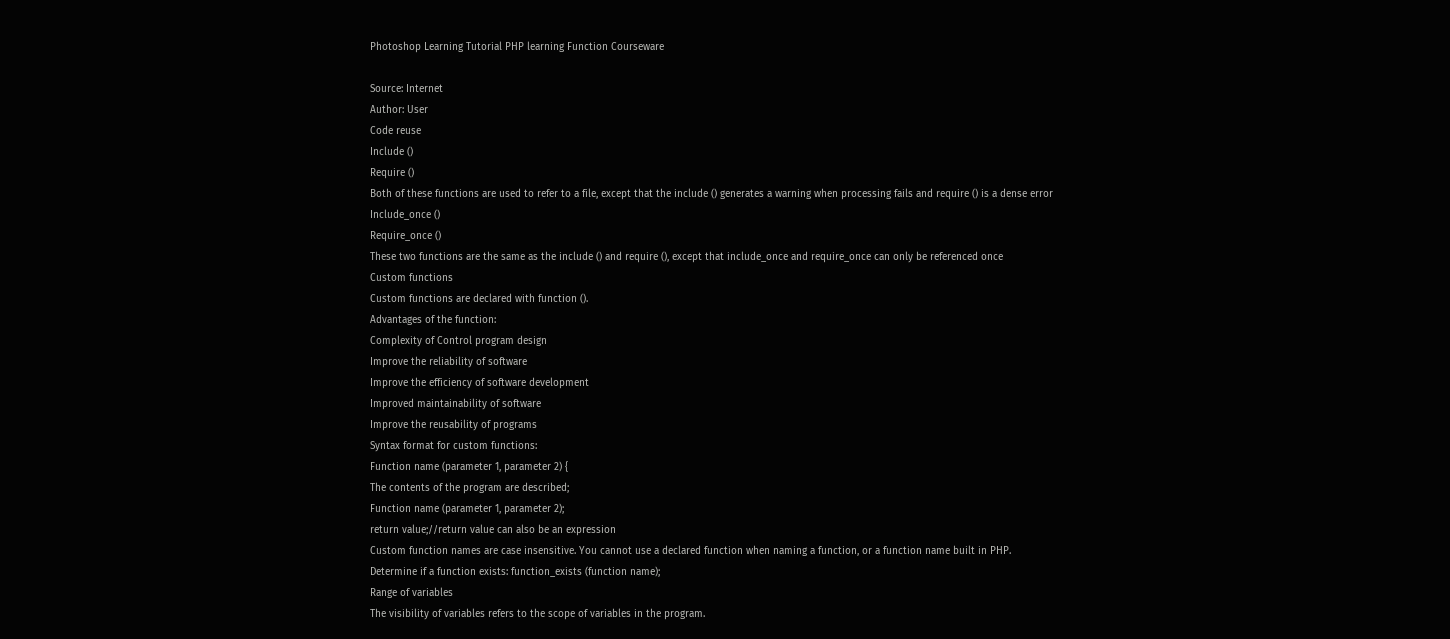Photoshop Learning Tutorial PHP learning Function Courseware

Source: Internet
Author: User
Code reuse
Include ()
Require ()
Both of these functions are used to refer to a file, except that the include () generates a warning when processing fails and require () is a dense error
Include_once ()
Require_once ()
These two functions are the same as the include () and require (), except that include_once and require_once can only be referenced once
Custom functions
Custom functions are declared with function ().
Advantages of the function:
Complexity of Control program design
Improve the reliability of software
Improve the efficiency of software development
Improved maintainability of software
Improve the reusability of programs
Syntax format for custom functions:
Function name (parameter 1, parameter 2) {
The contents of the program are described;
Function name (parameter 1, parameter 2);
return value;//return value can also be an expression
Custom function names are case insensitive. You cannot use a declared function when naming a function, or a function name built in PHP.
Determine if a function exists: function_exists (function name);
Range of variables
The visibility of variables refers to the scope of variables in the program.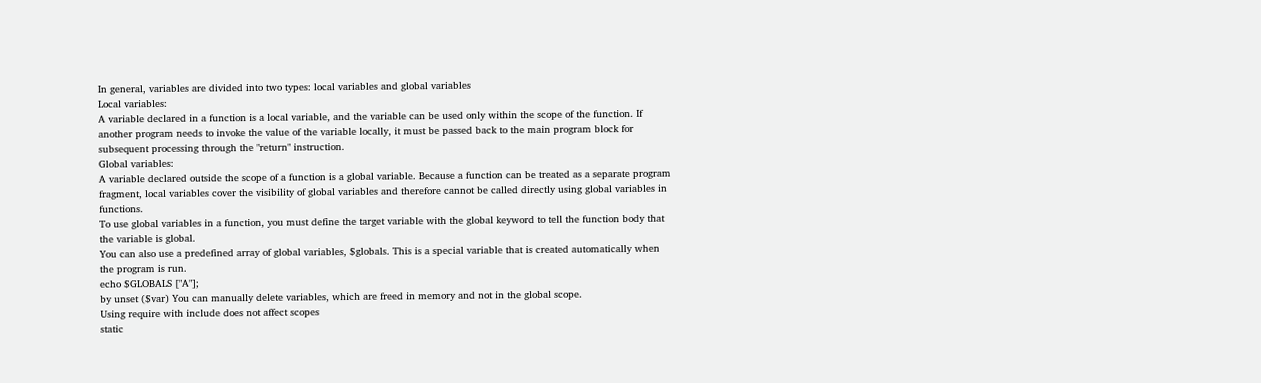In general, variables are divided into two types: local variables and global variables
Local variables:
A variable declared in a function is a local variable, and the variable can be used only within the scope of the function. If another program needs to invoke the value of the variable locally, it must be passed back to the main program block for subsequent processing through the "return" instruction.
Global variables:
A variable declared outside the scope of a function is a global variable. Because a function can be treated as a separate program fragment, local variables cover the visibility of global variables and therefore cannot be called directly using global variables in functions.
To use global variables in a function, you must define the target variable with the global keyword to tell the function body that the variable is global.
You can also use a predefined array of global variables, $globals. This is a special variable that is created automatically when the program is run.
echo $GLOBALS ["A"];
by unset ($var) You can manually delete variables, which are freed in memory and not in the global scope.
Using require with include does not affect scopes
static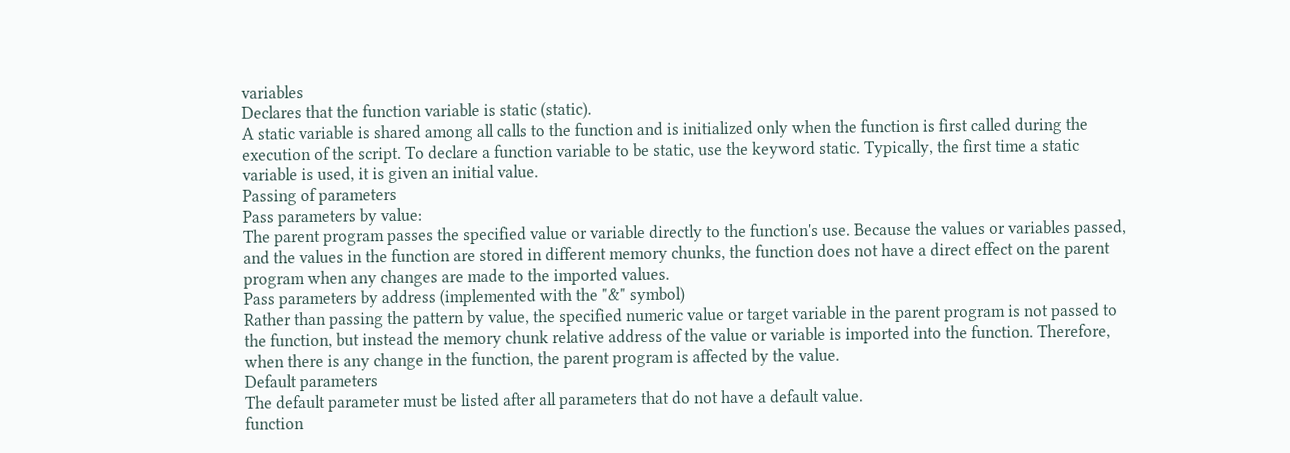variables
Declares that the function variable is static (static).
A static variable is shared among all calls to the function and is initialized only when the function is first called during the execution of the script. To declare a function variable to be static, use the keyword static. Typically, the first time a static variable is used, it is given an initial value.
Passing of parameters
Pass parameters by value:
The parent program passes the specified value or variable directly to the function's use. Because the values or variables passed, and the values in the function are stored in different memory chunks, the function does not have a direct effect on the parent program when any changes are made to the imported values.
Pass parameters by address (implemented with the "&" symbol)
Rather than passing the pattern by value, the specified numeric value or target variable in the parent program is not passed to the function, but instead the memory chunk relative address of the value or variable is imported into the function. Therefore, when there is any change in the function, the parent program is affected by the value.
Default parameters
The default parameter must be listed after all parameters that do not have a default value.
function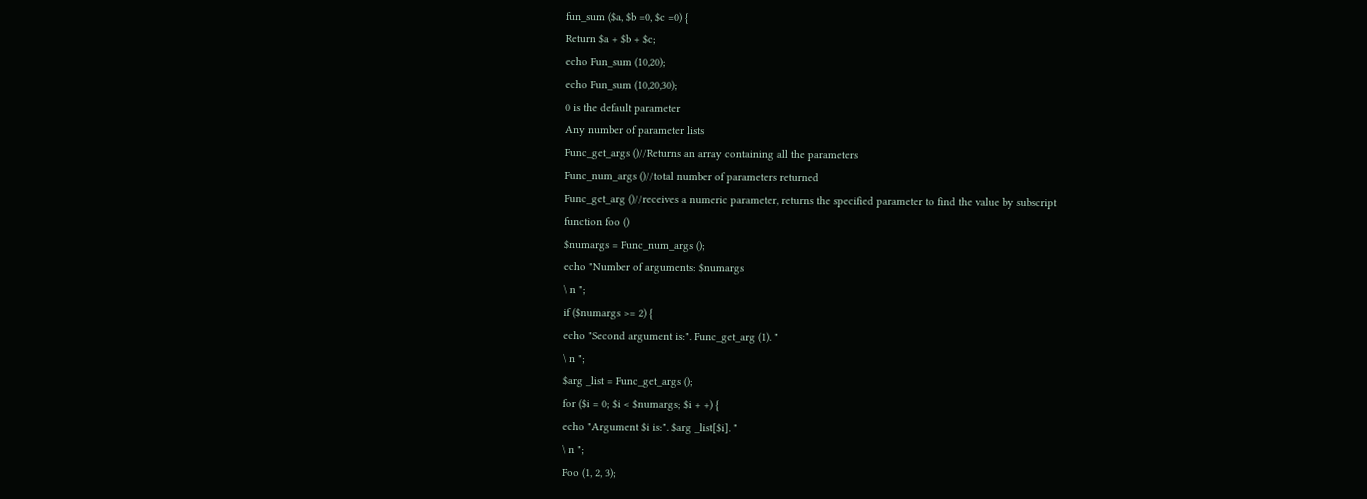fun_sum ($a, $b =0, $c =0) {
Return $a + $b + $c;
echo Fun_sum (10,20);
echo Fun_sum (10,20,30);
0 is the default parameter
Any number of parameter lists
Func_get_args ()//Returns an array containing all the parameters
Func_num_args ()//total number of parameters returned
Func_get_arg ()//receives a numeric parameter, returns the specified parameter to find the value by subscript
function foo ()
$numargs = Func_num_args ();
echo "Number of arguments: $numargs
\ n ";
if ($numargs >= 2) {
echo "Second argument is:". Func_get_arg (1). "
\ n ";
$arg _list = Func_get_args ();
for ($i = 0; $i < $numargs; $i + +) {
echo "Argument $i is:". $arg _list[$i]. "
\ n ";
Foo (1, 2, 3);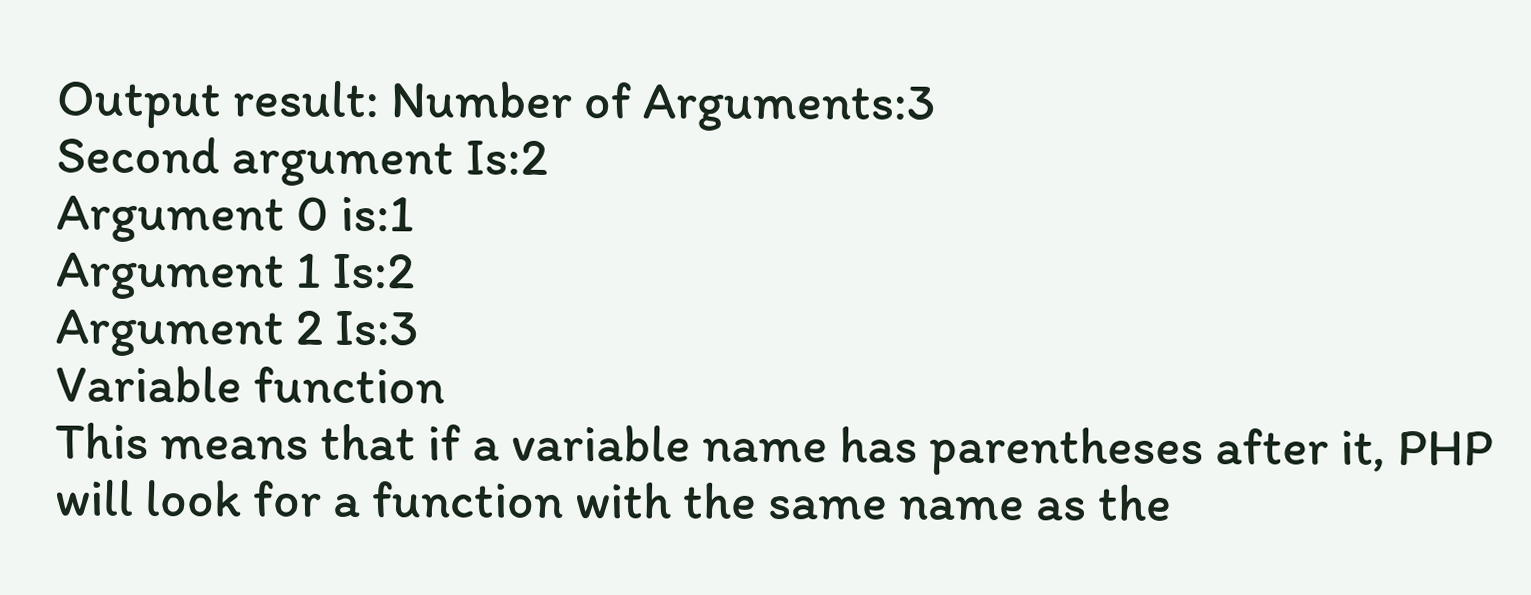Output result: Number of Arguments:3
Second argument Is:2
Argument 0 is:1
Argument 1 Is:2
Argument 2 Is:3
Variable function
This means that if a variable name has parentheses after it, PHP will look for a function with the same name as the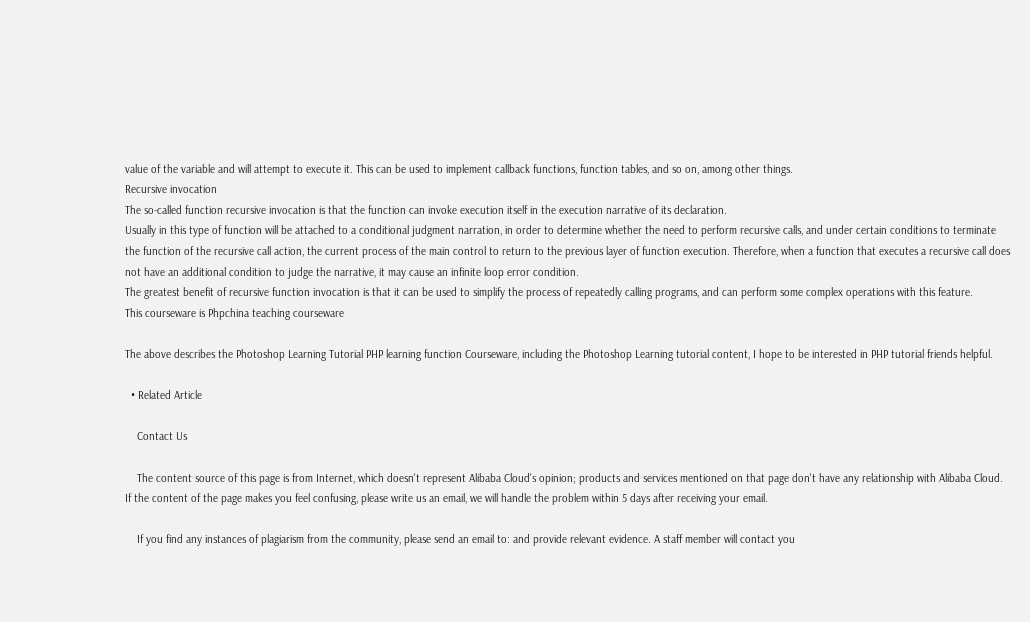value of the variable and will attempt to execute it. This can be used to implement callback functions, function tables, and so on, among other things.
Recursive invocation
The so-called function recursive invocation is that the function can invoke execution itself in the execution narrative of its declaration.
Usually in this type of function will be attached to a conditional judgment narration, in order to determine whether the need to perform recursive calls, and under certain conditions to terminate the function of the recursive call action, the current process of the main control to return to the previous layer of function execution. Therefore, when a function that executes a recursive call does not have an additional condition to judge the narrative, it may cause an infinite loop error condition.
The greatest benefit of recursive function invocation is that it can be used to simplify the process of repeatedly calling programs, and can perform some complex operations with this feature.
This courseware is Phpchina teaching courseware

The above describes the Photoshop Learning Tutorial PHP learning function Courseware, including the Photoshop Learning tutorial content, I hope to be interested in PHP tutorial friends helpful.

  • Related Article

    Contact Us

    The content source of this page is from Internet, which doesn't represent Alibaba Cloud's opinion; products and services mentioned on that page don't have any relationship with Alibaba Cloud. If the content of the page makes you feel confusing, please write us an email, we will handle the problem within 5 days after receiving your email.

    If you find any instances of plagiarism from the community, please send an email to: and provide relevant evidence. A staff member will contact you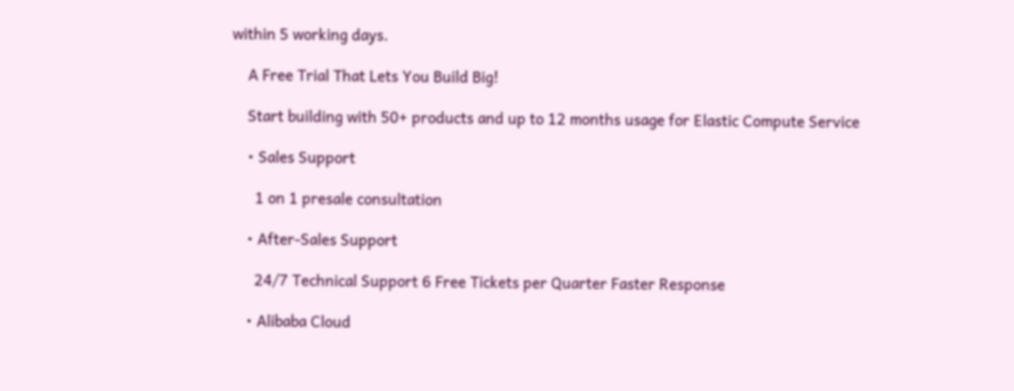within 5 working days.

    A Free Trial That Lets You Build Big!

    Start building with 50+ products and up to 12 months usage for Elastic Compute Service

    • Sales Support

      1 on 1 presale consultation

    • After-Sales Support

      24/7 Technical Support 6 Free Tickets per Quarter Faster Response

    • Alibaba Cloud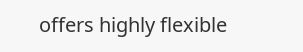offers highly flexible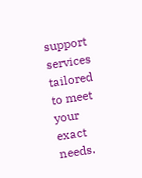support services tailored to meet your exact needs.